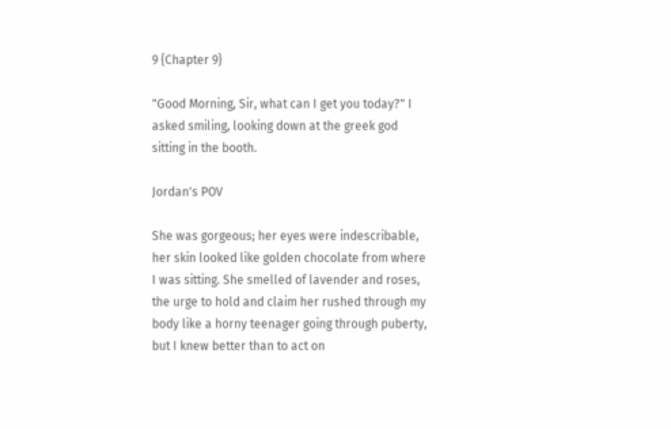9 {Chapter 9}

"Good Morning, Sir, what can I get you today?" I asked smiling, looking down at the greek god sitting in the booth.

Jordan's POV

She was gorgeous; her eyes were indescribable, her skin looked like golden chocolate from where I was sitting. She smelled of lavender and roses, the urge to hold and claim her rushed through my body like a horny teenager going through puberty, but I knew better than to act on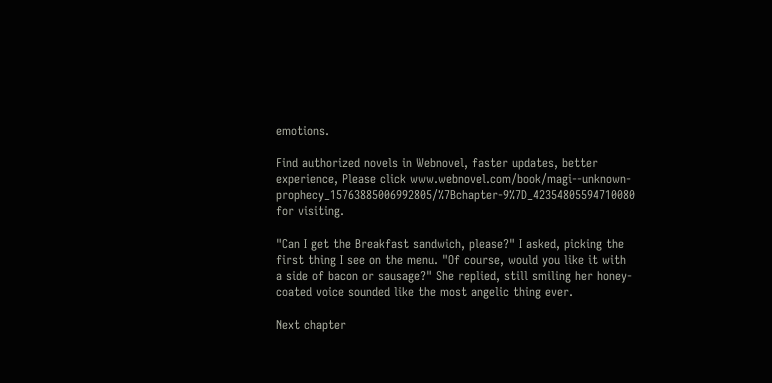emotions.

Find authorized novels in Webnovel, faster updates, better experience, Please click www.webnovel.com/book/magi--unknown-prophecy_15763885006992805/%7Bchapter-9%7D_42354805594710080 for visiting.

"Can I get the Breakfast sandwich, please?" I asked, picking the first thing I see on the menu. "Of course, would you like it with a side of bacon or sausage?" She replied, still smiling her honey-coated voice sounded like the most angelic thing ever.

Next chapter